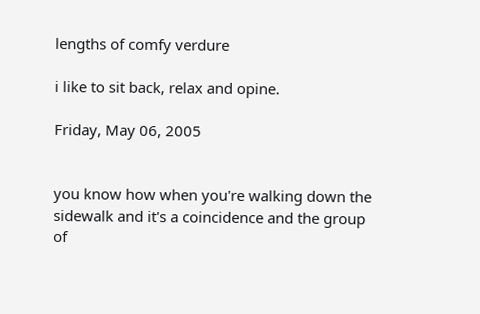lengths of comfy verdure

i like to sit back, relax and opine.

Friday, May 06, 2005


you know how when you're walking down the sidewalk and it's a coincidence and the group of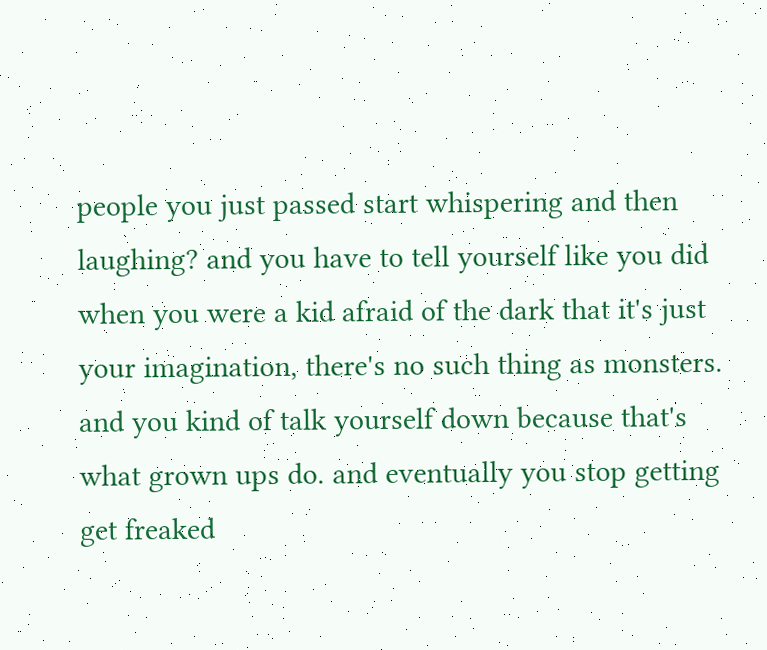people you just passed start whispering and then laughing? and you have to tell yourself like you did when you were a kid afraid of the dark that it's just your imagination, there's no such thing as monsters. and you kind of talk yourself down because that's what grown ups do. and eventually you stop getting get freaked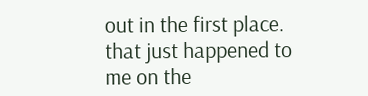out in the first place. that just happened to me on the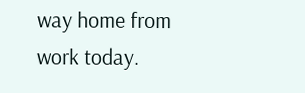way home from work today.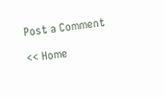Post a Comment

<< Home